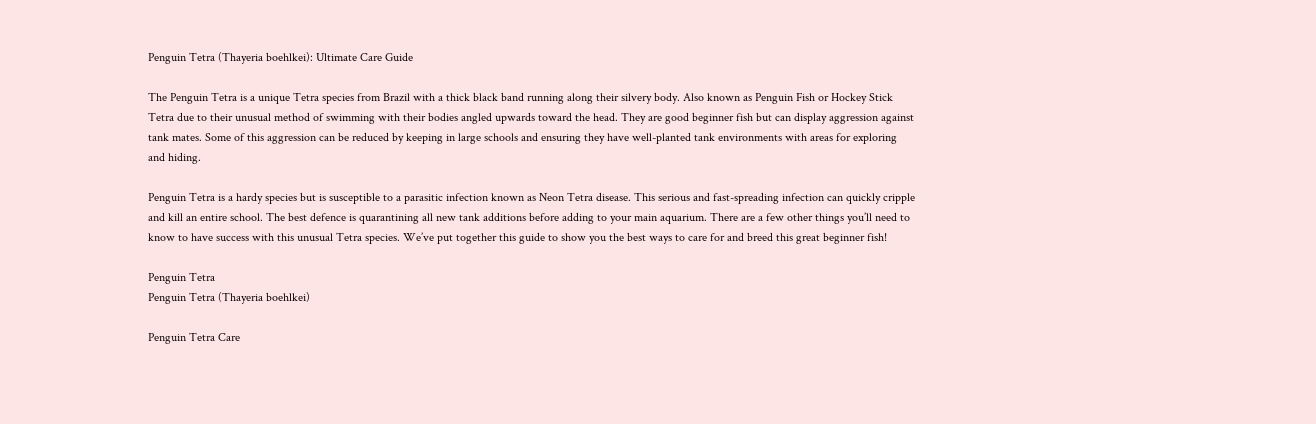Penguin Tetra (Thayeria boehlkei): Ultimate Care Guide

The Penguin Tetra is a unique Tetra species from Brazil with a thick black band running along their silvery body. Also known as Penguin Fish or Hockey Stick Tetra due to their unusual method of swimming with their bodies angled upwards toward the head. They are good beginner fish but can display aggression against tank mates. Some of this aggression can be reduced by keeping in large schools and ensuring they have well-planted tank environments with areas for exploring and hiding.

Penguin Tetra is a hardy species but is susceptible to a parasitic infection known as Neon Tetra disease. This serious and fast-spreading infection can quickly cripple and kill an entire school. The best defence is quarantining all new tank additions before adding to your main aquarium. There are a few other things you’ll need to know to have success with this unusual Tetra species. We’ve put together this guide to show you the best ways to care for and breed this great beginner fish!

Penguin Tetra
Penguin Tetra (Thayeria boehlkei)

Penguin Tetra Care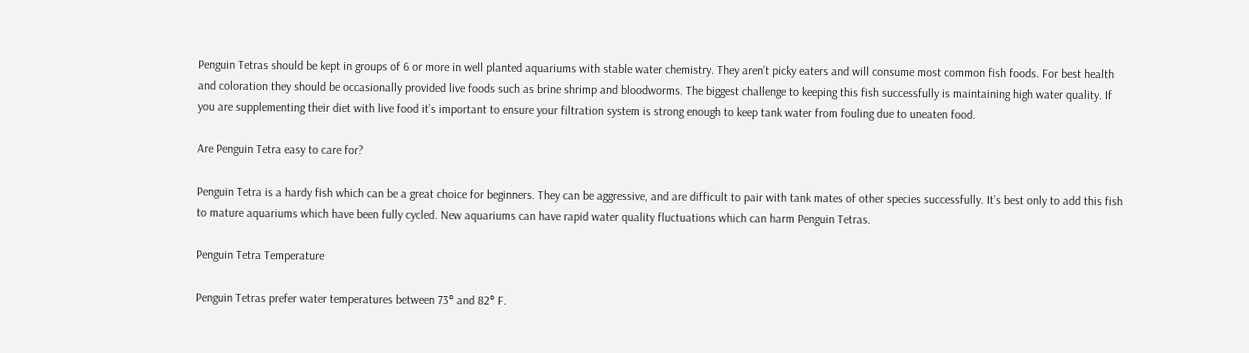Penguin Tetras should be kept in groups of 6 or more in well planted aquariums with stable water chemistry. They aren’t picky eaters and will consume most common fish foods. For best health and coloration they should be occasionally provided live foods such as brine shrimp and bloodworms. The biggest challenge to keeping this fish successfully is maintaining high water quality. If you are supplementing their diet with live food it’s important to ensure your filtration system is strong enough to keep tank water from fouling due to uneaten food.

Are Penguin Tetra easy to care for?

Penguin Tetra is a hardy fish which can be a great choice for beginners. They can be aggressive, and are difficult to pair with tank mates of other species successfully. It’s best only to add this fish to mature aquariums which have been fully cycled. New aquariums can have rapid water quality fluctuations which can harm Penguin Tetras.

Penguin Tetra Temperature

Penguin Tetras prefer water temperatures between 73° and 82° F.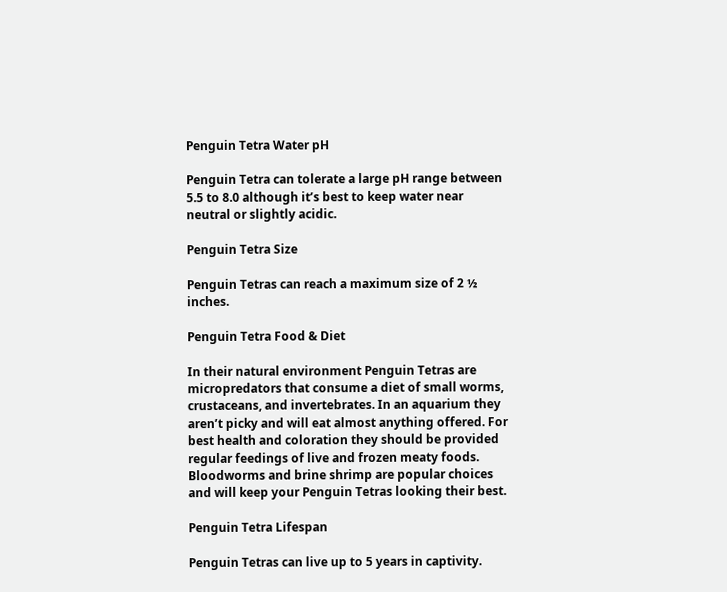Penguin Tetra Water pH

Penguin Tetra can tolerate a large pH range between 5.5 to 8.0 although it’s best to keep water near neutral or slightly acidic.

Penguin Tetra Size

Penguin Tetras can reach a maximum size of 2 ½ inches.

Penguin Tetra Food & Diet

In their natural environment Penguin Tetras are micropredators that consume a diet of small worms, crustaceans, and invertebrates. In an aquarium they aren’t picky and will eat almost anything offered. For best health and coloration they should be provided regular feedings of live and frozen meaty foods. Bloodworms and brine shrimp are popular choices and will keep your Penguin Tetras looking their best.

Penguin Tetra Lifespan

Penguin Tetras can live up to 5 years in captivity.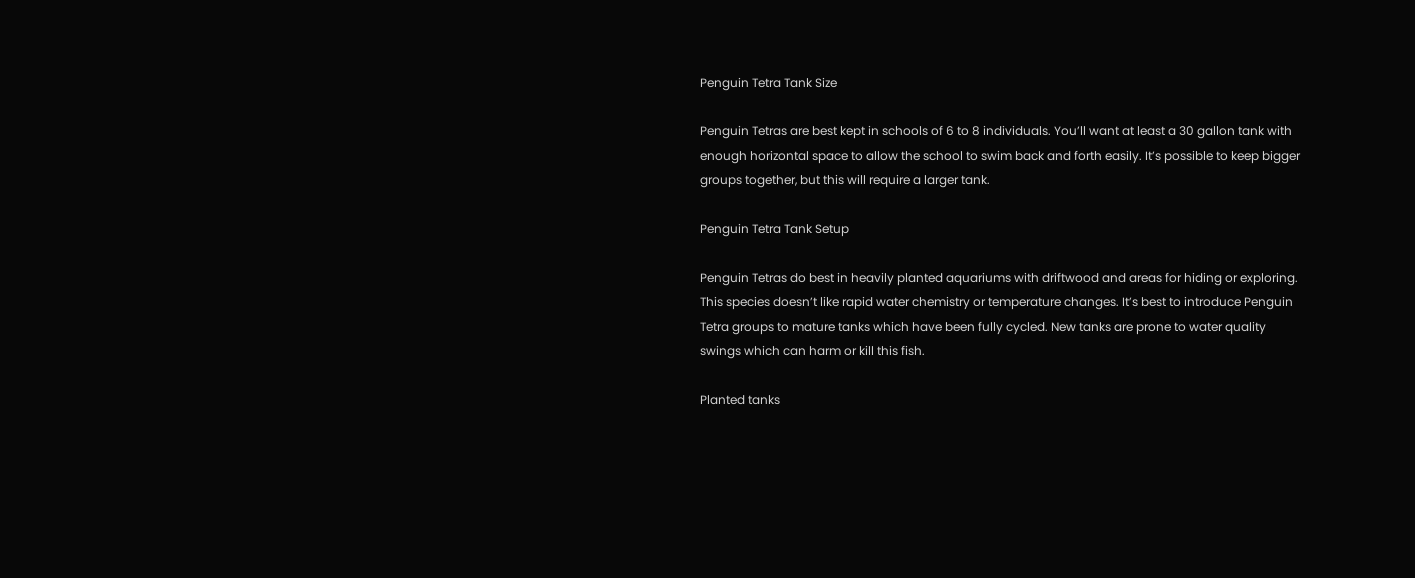Penguin Tetra Tank Size

Penguin Tetras are best kept in schools of 6 to 8 individuals. You’ll want at least a 30 gallon tank with enough horizontal space to allow the school to swim back and forth easily. It’s possible to keep bigger groups together, but this will require a larger tank.

Penguin Tetra Tank Setup

Penguin Tetras do best in heavily planted aquariums with driftwood and areas for hiding or exploring. This species doesn’t like rapid water chemistry or temperature changes. It’s best to introduce Penguin Tetra groups to mature tanks which have been fully cycled. New tanks are prone to water quality swings which can harm or kill this fish.

Planted tanks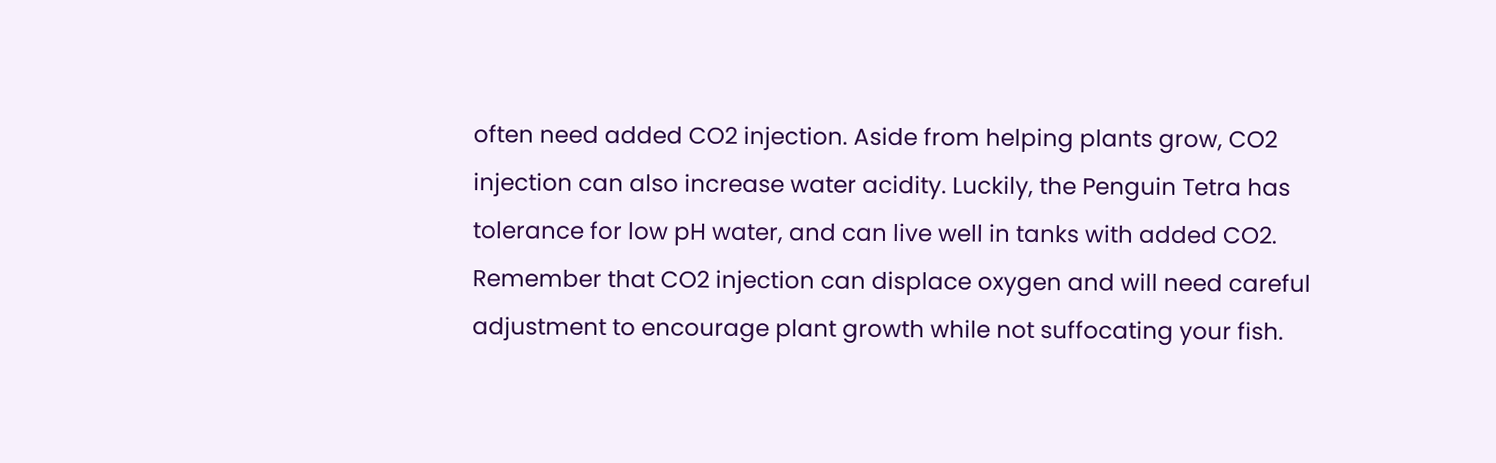often need added CO2 injection. Aside from helping plants grow, CO2 injection can also increase water acidity. Luckily, the Penguin Tetra has tolerance for low pH water, and can live well in tanks with added CO2. Remember that CO2 injection can displace oxygen and will need careful adjustment to encourage plant growth while not suffocating your fish.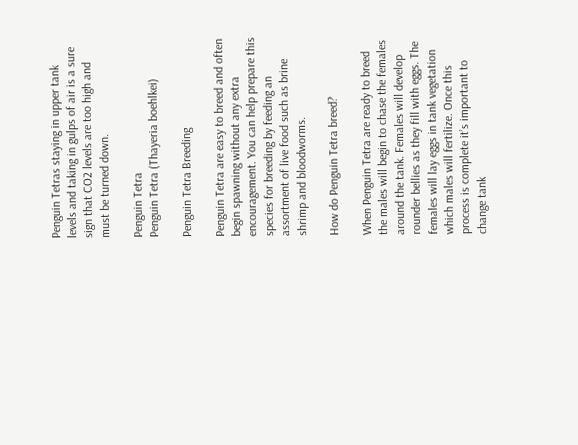Penguin Tetras staying in upper tank levels and taking in gulps of air is a sure sign that CO2 levels are too high and must be turned down.

Penguin Tetra
Penguin Tetra (Thayeria boehlkei)

Penguin Tetra Breeding

Penguin Tetra are easy to breed and often begin spawning without any extra encouragement. You can help prepare this species for breeding by feeding an assortment of live food such as brine shrimp and bloodworms.

How do Penguin Tetra breed?

When Penguin Tetra are ready to breed the males will begin to chase the females around the tank. Females will develop rounder bellies as they fill with eggs. The females will lay eggs in tank vegetation which males will fertilize. Once this process is complete it’s important to change tank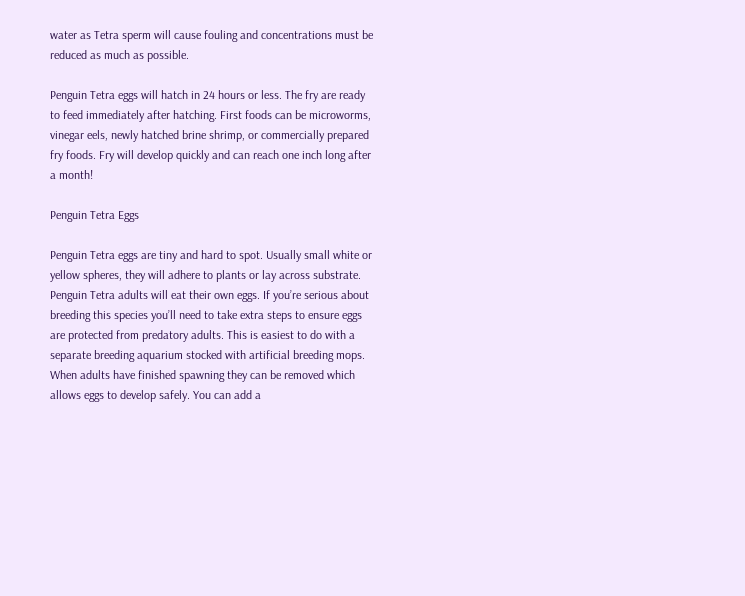water as Tetra sperm will cause fouling and concentrations must be reduced as much as possible.

Penguin Tetra eggs will hatch in 24 hours or less. The fry are ready to feed immediately after hatching. First foods can be microworms, vinegar eels, newly hatched brine shrimp, or commercially prepared fry foods. Fry will develop quickly and can reach one inch long after a month!

Penguin Tetra Eggs

Penguin Tetra eggs are tiny and hard to spot. Usually small white or yellow spheres, they will adhere to plants or lay across substrate. Penguin Tetra adults will eat their own eggs. If you’re serious about breeding this species you’ll need to take extra steps to ensure eggs are protected from predatory adults. This is easiest to do with a separate breeding aquarium stocked with artificial breeding mops. When adults have finished spawning they can be removed which allows eggs to develop safely. You can add a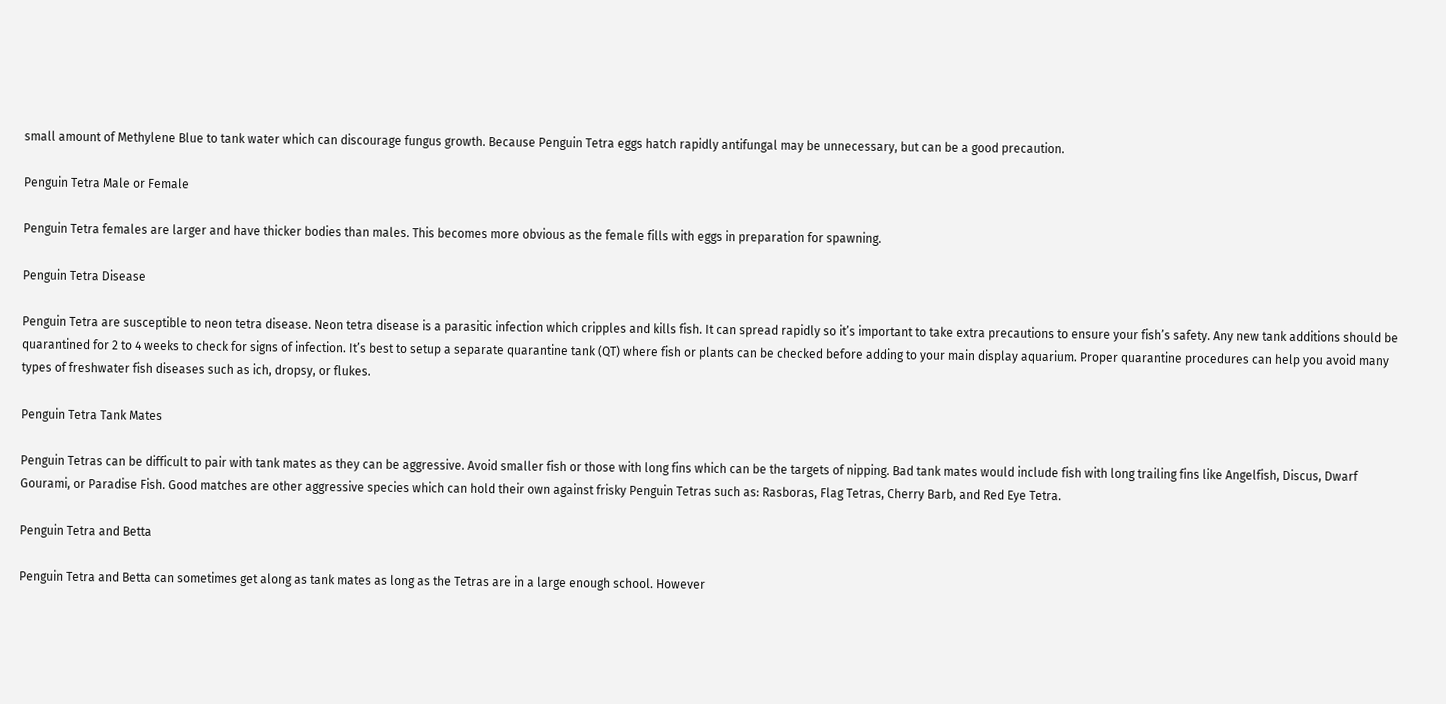small amount of Methylene Blue to tank water which can discourage fungus growth. Because Penguin Tetra eggs hatch rapidly antifungal may be unnecessary, but can be a good precaution.

Penguin Tetra Male or Female

Penguin Tetra females are larger and have thicker bodies than males. This becomes more obvious as the female fills with eggs in preparation for spawning.

Penguin Tetra Disease

Penguin Tetra are susceptible to neon tetra disease. Neon tetra disease is a parasitic infection which cripples and kills fish. It can spread rapidly so it’s important to take extra precautions to ensure your fish’s safety. Any new tank additions should be quarantined for 2 to 4 weeks to check for signs of infection. It’s best to setup a separate quarantine tank (QT) where fish or plants can be checked before adding to your main display aquarium. Proper quarantine procedures can help you avoid many types of freshwater fish diseases such as ich, dropsy, or flukes.

Penguin Tetra Tank Mates

Penguin Tetras can be difficult to pair with tank mates as they can be aggressive. Avoid smaller fish or those with long fins which can be the targets of nipping. Bad tank mates would include fish with long trailing fins like Angelfish, Discus, Dwarf Gourami, or Paradise Fish. Good matches are other aggressive species which can hold their own against frisky Penguin Tetras such as: Rasboras, Flag Tetras, Cherry Barb, and Red Eye Tetra.

Penguin Tetra and Betta

Penguin Tetra and Betta can sometimes get along as tank mates as long as the Tetras are in a large enough school. However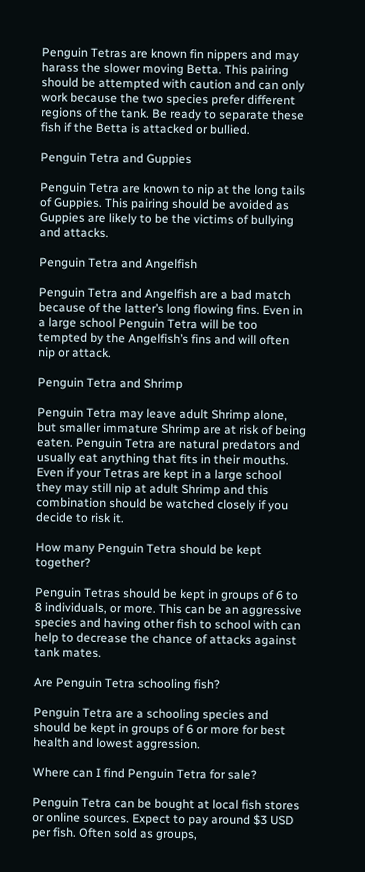Penguin Tetras are known fin nippers and may harass the slower moving Betta. This pairing should be attempted with caution and can only work because the two species prefer different regions of the tank. Be ready to separate these fish if the Betta is attacked or bullied.

Penguin Tetra and Guppies

Penguin Tetra are known to nip at the long tails of Guppies. This pairing should be avoided as Guppies are likely to be the victims of bullying and attacks.

Penguin Tetra and Angelfish

Penguin Tetra and Angelfish are a bad match because of the latter’s long flowing fins. Even in a large school Penguin Tetra will be too tempted by the Angelfish’s fins and will often nip or attack.

Penguin Tetra and Shrimp

Penguin Tetra may leave adult Shrimp alone, but smaller immature Shrimp are at risk of being eaten. Penguin Tetra are natural predators and usually eat anything that fits in their mouths. Even if your Tetras are kept in a large school they may still nip at adult Shrimp and this combination should be watched closely if you decide to risk it.

How many Penguin Tetra should be kept together?

Penguin Tetras should be kept in groups of 6 to 8 individuals, or more. This can be an aggressive species and having other fish to school with can help to decrease the chance of attacks against tank mates.

Are Penguin Tetra schooling fish?

Penguin Tetra are a schooling species and should be kept in groups of 6 or more for best health and lowest aggression.

Where can I find Penguin Tetra for sale?

Penguin Tetra can be bought at local fish stores or online sources. Expect to pay around $3 USD per fish. Often sold as groups,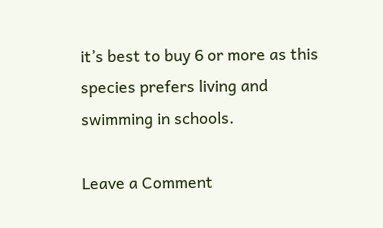it’s best to buy 6 or more as this species prefers living and swimming in schools.

Leave a Comment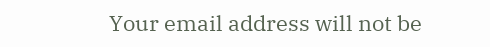Your email address will not be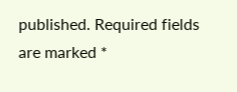published. Required fields are marked *